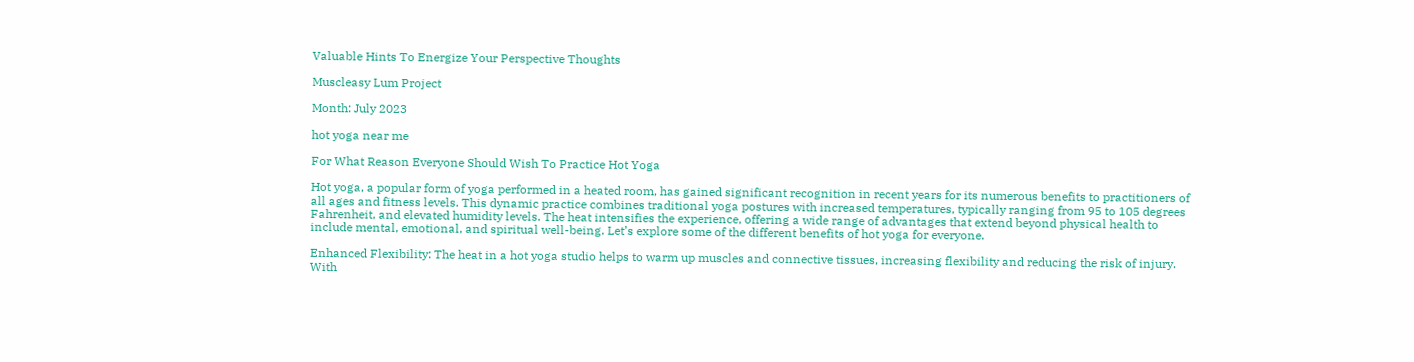Valuable Hints To Energize Your Perspective Thoughts

Muscleasy Lum Project

Month: July 2023

hot yoga near me

For What Reason Everyone Should Wish To Practice Hot Yoga

Hot yoga, a popular form of yoga performed in a heated room, has gained significant recognition in recent years for its numerous benefits to practitioners of all ages and fitness levels. This dynamic practice combines traditional yoga postures with increased temperatures, typically ranging from 95 to 105 degrees Fahrenheit, and elevated humidity levels. The heat intensifies the experience, offering a wide range of advantages that extend beyond physical health to include mental, emotional, and spiritual well-being. Let’s explore some of the different benefits of hot yoga for everyone.

Enhanced Flexibility: The heat in a hot yoga studio helps to warm up muscles and connective tissues, increasing flexibility and reducing the risk of injury. With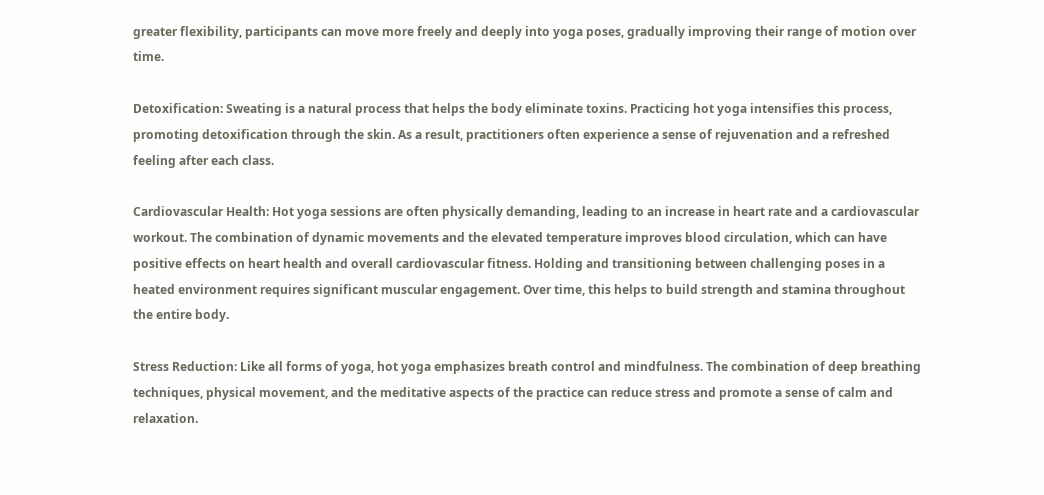greater flexibility, participants can move more freely and deeply into yoga poses, gradually improving their range of motion over time.

Detoxification: Sweating is a natural process that helps the body eliminate toxins. Practicing hot yoga intensifies this process, promoting detoxification through the skin. As a result, practitioners often experience a sense of rejuvenation and a refreshed feeling after each class.

Cardiovascular Health: Hot yoga sessions are often physically demanding, leading to an increase in heart rate and a cardiovascular workout. The combination of dynamic movements and the elevated temperature improves blood circulation, which can have positive effects on heart health and overall cardiovascular fitness. Holding and transitioning between challenging poses in a heated environment requires significant muscular engagement. Over time, this helps to build strength and stamina throughout the entire body.

Stress Reduction: Like all forms of yoga, hot yoga emphasizes breath control and mindfulness. The combination of deep breathing techniques, physical movement, and the meditative aspects of the practice can reduce stress and promote a sense of calm and relaxation.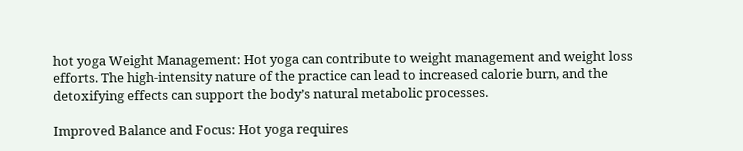hot yoga Weight Management: Hot yoga can contribute to weight management and weight loss efforts. The high-intensity nature of the practice can lead to increased calorie burn, and the detoxifying effects can support the body’s natural metabolic processes.

Improved Balance and Focus: Hot yoga requires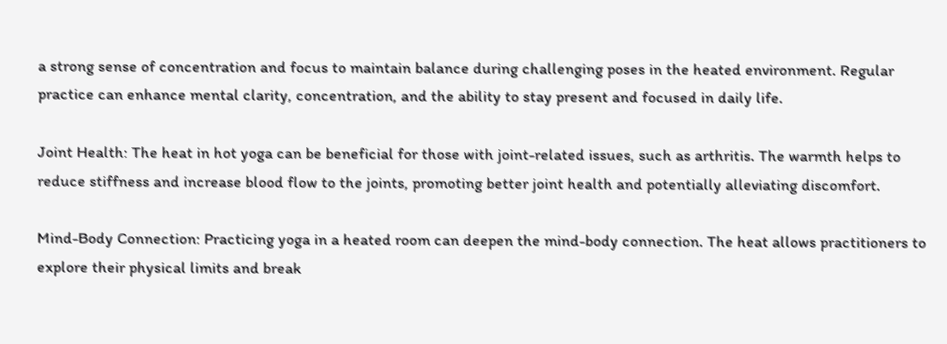a strong sense of concentration and focus to maintain balance during challenging poses in the heated environment. Regular practice can enhance mental clarity, concentration, and the ability to stay present and focused in daily life.

Joint Health: The heat in hot yoga can be beneficial for those with joint-related issues, such as arthritis. The warmth helps to reduce stiffness and increase blood flow to the joints, promoting better joint health and potentially alleviating discomfort.

Mind-Body Connection: Practicing yoga in a heated room can deepen the mind-body connection. The heat allows practitioners to explore their physical limits and break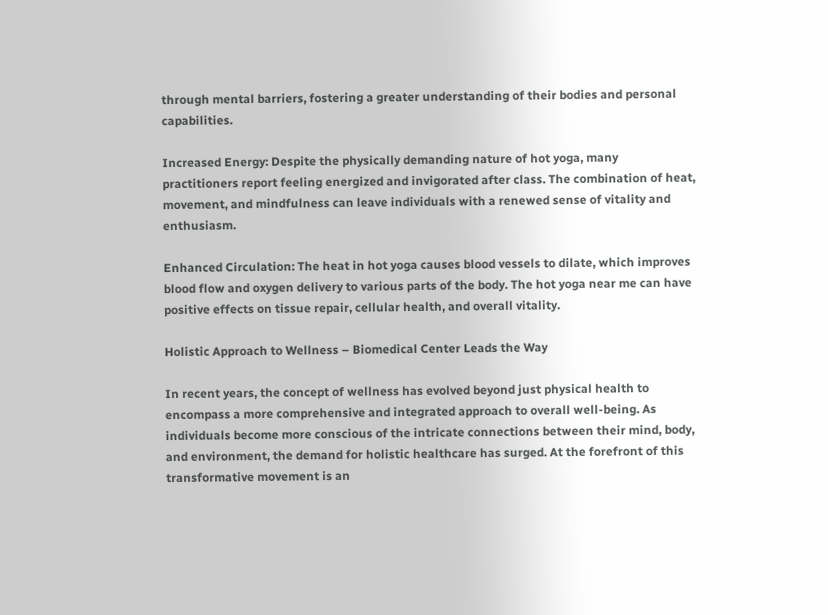through mental barriers, fostering a greater understanding of their bodies and personal capabilities.

Increased Energy: Despite the physically demanding nature of hot yoga, many practitioners report feeling energized and invigorated after class. The combination of heat, movement, and mindfulness can leave individuals with a renewed sense of vitality and enthusiasm.

Enhanced Circulation: The heat in hot yoga causes blood vessels to dilate, which improves blood flow and oxygen delivery to various parts of the body. The hot yoga near me can have positive effects on tissue repair, cellular health, and overall vitality.

Holistic Approach to Wellness – Biomedical Center Leads the Way

In recent years, the concept of wellness has evolved beyond just physical health to encompass a more comprehensive and integrated approach to overall well-being. As individuals become more conscious of the intricate connections between their mind, body, and environment, the demand for holistic healthcare has surged. At the forefront of this transformative movement is an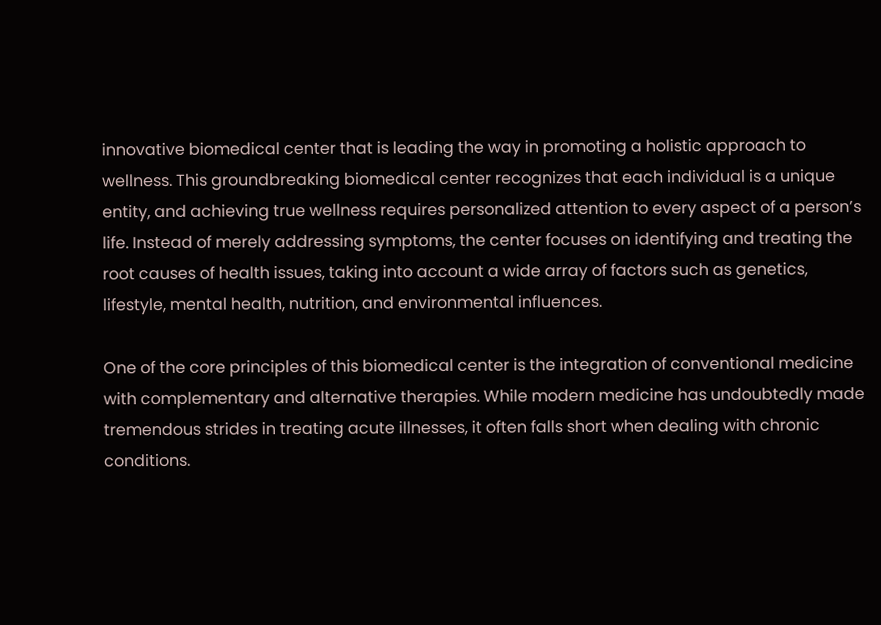innovative biomedical center that is leading the way in promoting a holistic approach to wellness. This groundbreaking biomedical center recognizes that each individual is a unique entity, and achieving true wellness requires personalized attention to every aspect of a person’s life. Instead of merely addressing symptoms, the center focuses on identifying and treating the root causes of health issues, taking into account a wide array of factors such as genetics, lifestyle, mental health, nutrition, and environmental influences.

One of the core principles of this biomedical center is the integration of conventional medicine with complementary and alternative therapies. While modern medicine has undoubtedly made tremendous strides in treating acute illnesses, it often falls short when dealing with chronic conditions.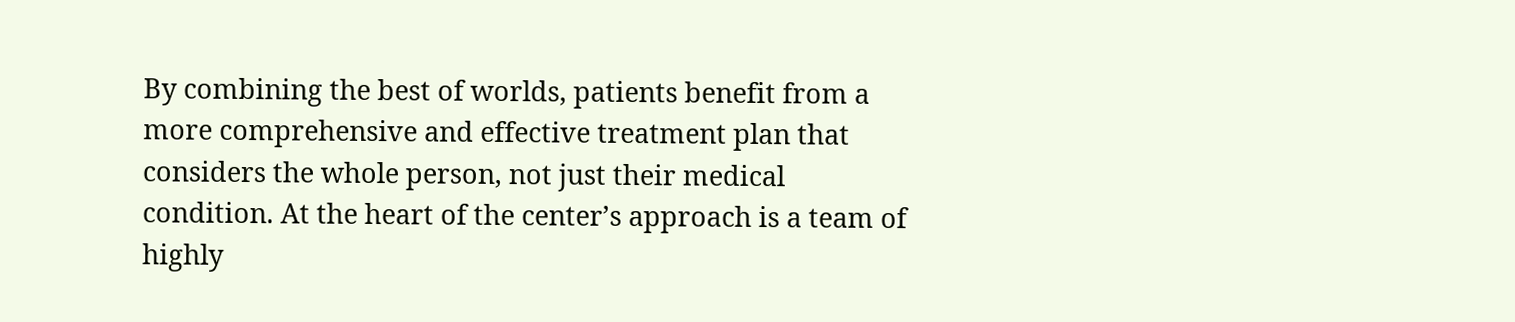By combining the best of worlds, patients benefit from a more comprehensive and effective treatment plan that considers the whole person, not just their medical condition. At the heart of the center’s approach is a team of highly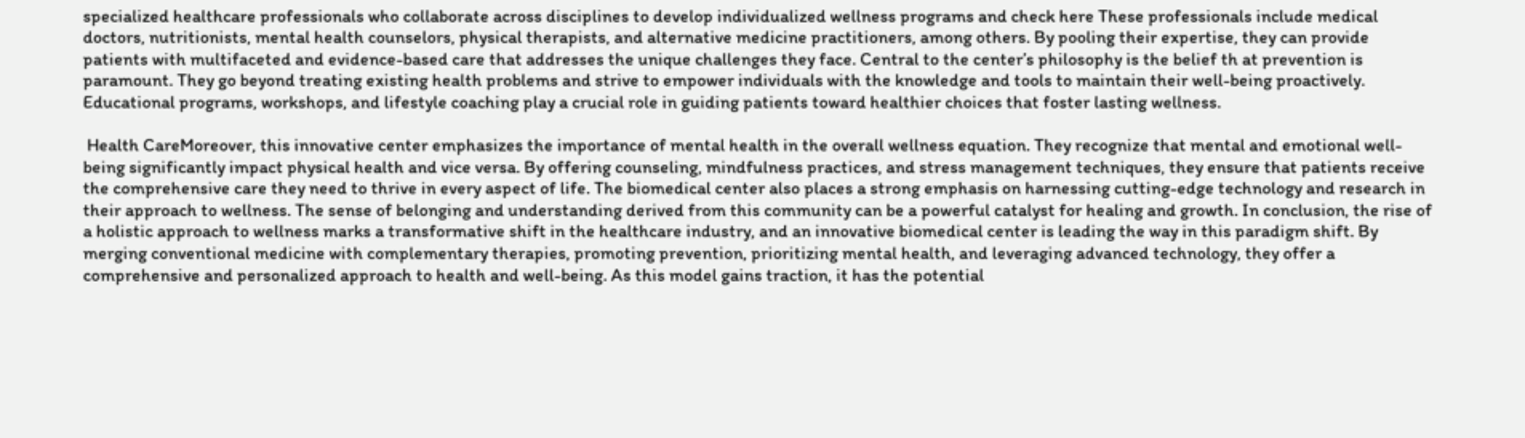specialized healthcare professionals who collaborate across disciplines to develop individualized wellness programs and check here These professionals include medical doctors, nutritionists, mental health counselors, physical therapists, and alternative medicine practitioners, among others. By pooling their expertise, they can provide patients with multifaceted and evidence-based care that addresses the unique challenges they face. Central to the center’s philosophy is the belief th at prevention is paramount. They go beyond treating existing health problems and strive to empower individuals with the knowledge and tools to maintain their well-being proactively. Educational programs, workshops, and lifestyle coaching play a crucial role in guiding patients toward healthier choices that foster lasting wellness.

 Health CareMoreover, this innovative center emphasizes the importance of mental health in the overall wellness equation. They recognize that mental and emotional well-being significantly impact physical health and vice versa. By offering counseling, mindfulness practices, and stress management techniques, they ensure that patients receive the comprehensive care they need to thrive in every aspect of life. The biomedical center also places a strong emphasis on harnessing cutting-edge technology and research in their approach to wellness. The sense of belonging and understanding derived from this community can be a powerful catalyst for healing and growth. In conclusion, the rise of a holistic approach to wellness marks a transformative shift in the healthcare industry, and an innovative biomedical center is leading the way in this paradigm shift. By merging conventional medicine with complementary therapies, promoting prevention, prioritizing mental health, and leveraging advanced technology, they offer a comprehensive and personalized approach to health and well-being. As this model gains traction, it has the potential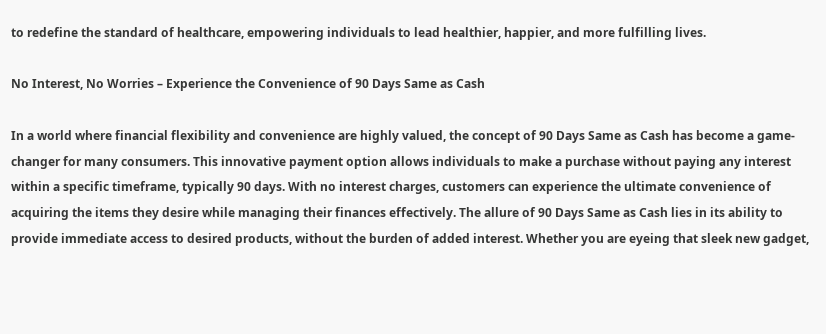to redefine the standard of healthcare, empowering individuals to lead healthier, happier, and more fulfilling lives.

No Interest, No Worries – Experience the Convenience of 90 Days Same as Cash

In a world where financial flexibility and convenience are highly valued, the concept of 90 Days Same as Cash has become a game-changer for many consumers. This innovative payment option allows individuals to make a purchase without paying any interest within a specific timeframe, typically 90 days. With no interest charges, customers can experience the ultimate convenience of acquiring the items they desire while managing their finances effectively. The allure of 90 Days Same as Cash lies in its ability to provide immediate access to desired products, without the burden of added interest. Whether you are eyeing that sleek new gadget,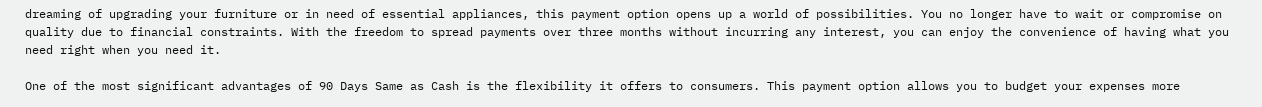dreaming of upgrading your furniture or in need of essential appliances, this payment option opens up a world of possibilities. You no longer have to wait or compromise on quality due to financial constraints. With the freedom to spread payments over three months without incurring any interest, you can enjoy the convenience of having what you need right when you need it.

One of the most significant advantages of 90 Days Same as Cash is the flexibility it offers to consumers. This payment option allows you to budget your expenses more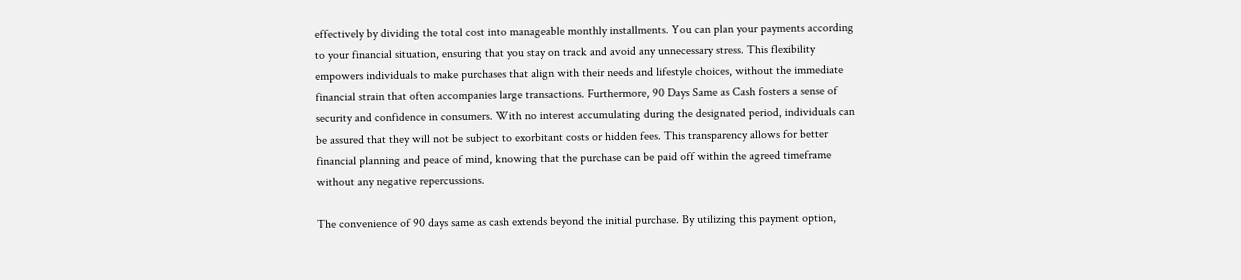effectively by dividing the total cost into manageable monthly installments. You can plan your payments according to your financial situation, ensuring that you stay on track and avoid any unnecessary stress. This flexibility empowers individuals to make purchases that align with their needs and lifestyle choices, without the immediate financial strain that often accompanies large transactions. Furthermore, 90 Days Same as Cash fosters a sense of security and confidence in consumers. With no interest accumulating during the designated period, individuals can be assured that they will not be subject to exorbitant costs or hidden fees. This transparency allows for better financial planning and peace of mind, knowing that the purchase can be paid off within the agreed timeframe without any negative repercussions.

The convenience of 90 days same as cash extends beyond the initial purchase. By utilizing this payment option,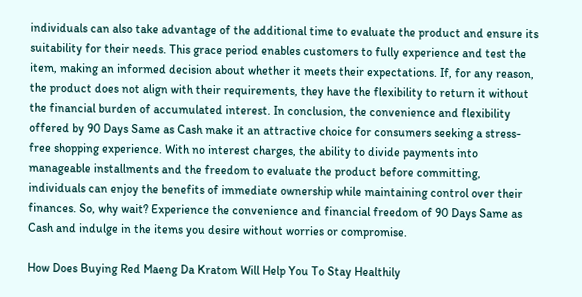individuals can also take advantage of the additional time to evaluate the product and ensure its suitability for their needs. This grace period enables customers to fully experience and test the item, making an informed decision about whether it meets their expectations. If, for any reason, the product does not align with their requirements, they have the flexibility to return it without the financial burden of accumulated interest. In conclusion, the convenience and flexibility offered by 90 Days Same as Cash make it an attractive choice for consumers seeking a stress-free shopping experience. With no interest charges, the ability to divide payments into manageable installments and the freedom to evaluate the product before committing, individuals can enjoy the benefits of immediate ownership while maintaining control over their finances. So, why wait? Experience the convenience and financial freedom of 90 Days Same as Cash and indulge in the items you desire without worries or compromise.

How Does Buying Red Maeng Da Kratom Will Help You To Stay Healthily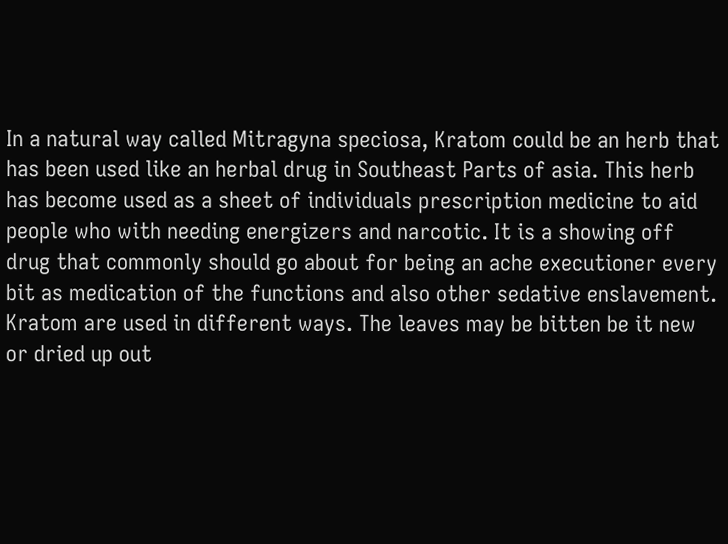In a natural way called Mitragyna speciosa, Kratom could be an herb that has been used like an herbal drug in Southeast Parts of asia. This herb has become used as a sheet of individuals prescription medicine to aid people who with needing energizers and narcotic. It is a showing off drug that commonly should go about for being an ache executioner every bit as medication of the functions and also other sedative enslavement. Kratom are used in different ways. The leaves may be bitten be it new or dried up out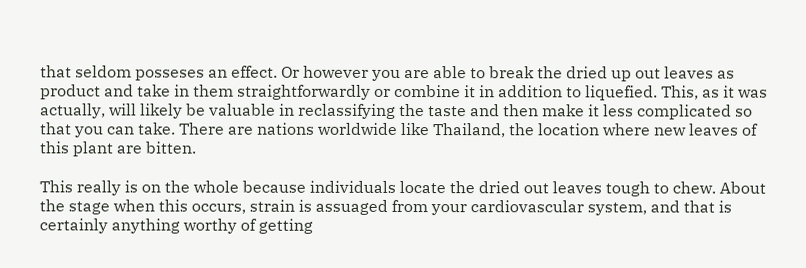that seldom posseses an effect. Or however you are able to break the dried up out leaves as product and take in them straightforwardly or combine it in addition to liquefied. This, as it was actually, will likely be valuable in reclassifying the taste and then make it less complicated so that you can take. There are nations worldwide like Thailand, the location where new leaves of this plant are bitten.

This really is on the whole because individuals locate the dried out leaves tough to chew. About the stage when this occurs, strain is assuaged from your cardiovascular system, and that is certainly anything worthy of getting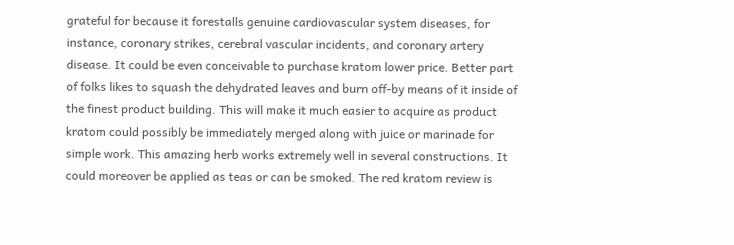grateful for because it forestalls genuine cardiovascular system diseases, for instance, coronary strikes, cerebral vascular incidents, and coronary artery disease. It could be even conceivable to purchase kratom lower price. Better part of folks likes to squash the dehydrated leaves and burn off-by means of it inside of the finest product building. This will make it much easier to acquire as product kratom could possibly be immediately merged along with juice or marinade for simple work. This amazing herb works extremely well in several constructions. It could moreover be applied as teas or can be smoked. The red kratom review is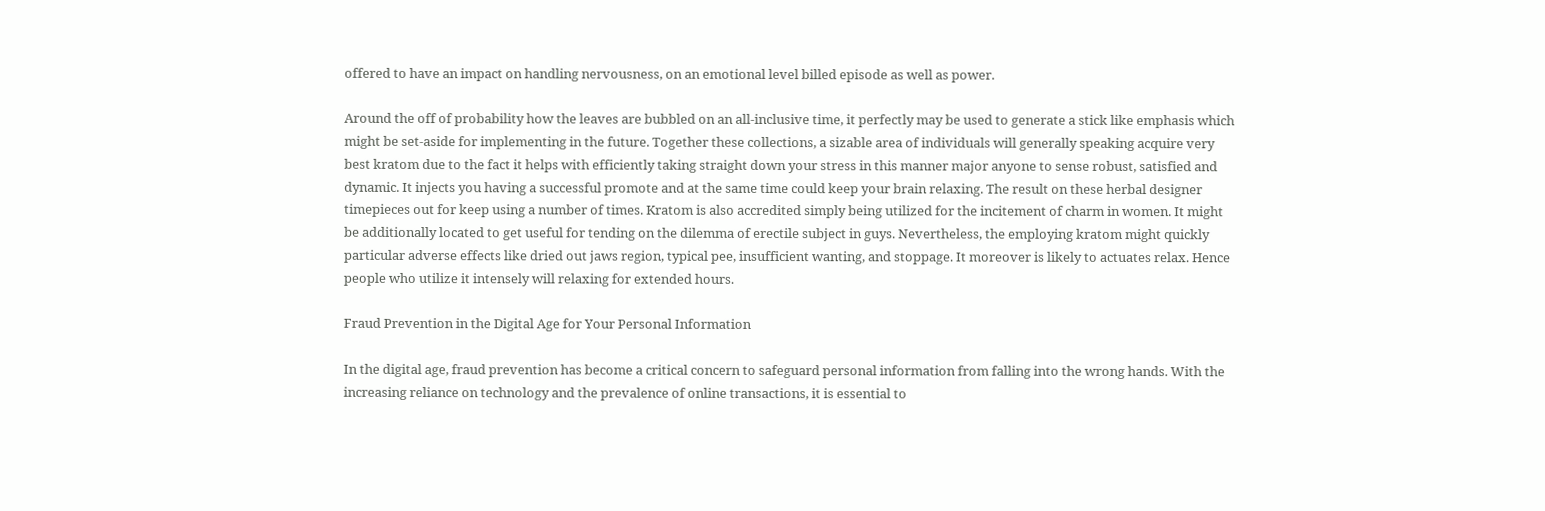offered to have an impact on handling nervousness, on an emotional level billed episode as well as power.

Around the off of probability how the leaves are bubbled on an all-inclusive time, it perfectly may be used to generate a stick like emphasis which might be set-aside for implementing in the future. Together these collections, a sizable area of individuals will generally speaking acquire very best kratom due to the fact it helps with efficiently taking straight down your stress in this manner major anyone to sense robust, satisfied and dynamic. It injects you having a successful promote and at the same time could keep your brain relaxing. The result on these herbal designer timepieces out for keep using a number of times. Kratom is also accredited simply being utilized for the incitement of charm in women. It might be additionally located to get useful for tending on the dilemma of erectile subject in guys. Nevertheless, the employing kratom might quickly particular adverse effects like dried out jaws region, typical pee, insufficient wanting, and stoppage. It moreover is likely to actuates relax. Hence people who utilize it intensely will relaxing for extended hours.

Fraud Prevention in the Digital Age for Your Personal Information

In the digital age, fraud prevention has become a critical concern to safeguard personal information from falling into the wrong hands. With the increasing reliance on technology and the prevalence of online transactions, it is essential to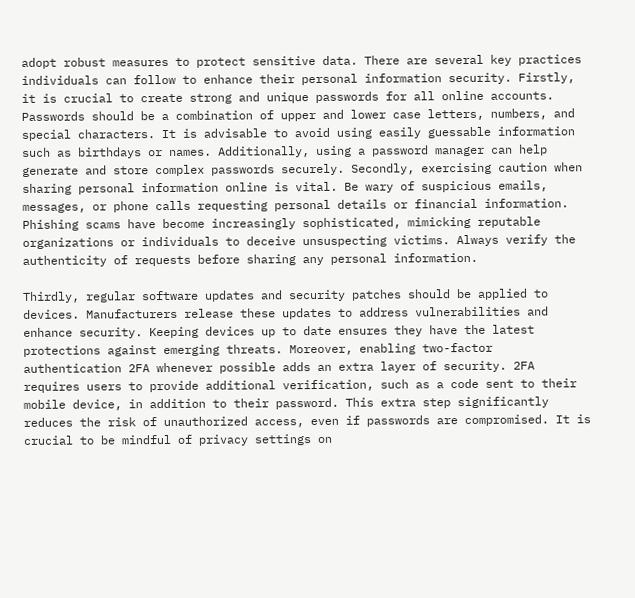adopt robust measures to protect sensitive data. There are several key practices individuals can follow to enhance their personal information security. Firstly, it is crucial to create strong and unique passwords for all online accounts. Passwords should be a combination of upper and lower case letters, numbers, and special characters. It is advisable to avoid using easily guessable information such as birthdays or names. Additionally, using a password manager can help generate and store complex passwords securely. Secondly, exercising caution when sharing personal information online is vital. Be wary of suspicious emails, messages, or phone calls requesting personal details or financial information. Phishing scams have become increasingly sophisticated, mimicking reputable organizations or individuals to deceive unsuspecting victims. Always verify the authenticity of requests before sharing any personal information.

Thirdly, regular software updates and security patches should be applied to devices. Manufacturers release these updates to address vulnerabilities and enhance security. Keeping devices up to date ensures they have the latest protections against emerging threats. Moreover, enabling two-factor authentication 2FA whenever possible adds an extra layer of security. 2FA requires users to provide additional verification, such as a code sent to their mobile device, in addition to their password. This extra step significantly reduces the risk of unauthorized access, even if passwords are compromised. It is crucial to be mindful of privacy settings on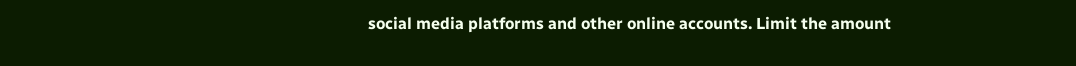social media platforms and other online accounts. Limit the amount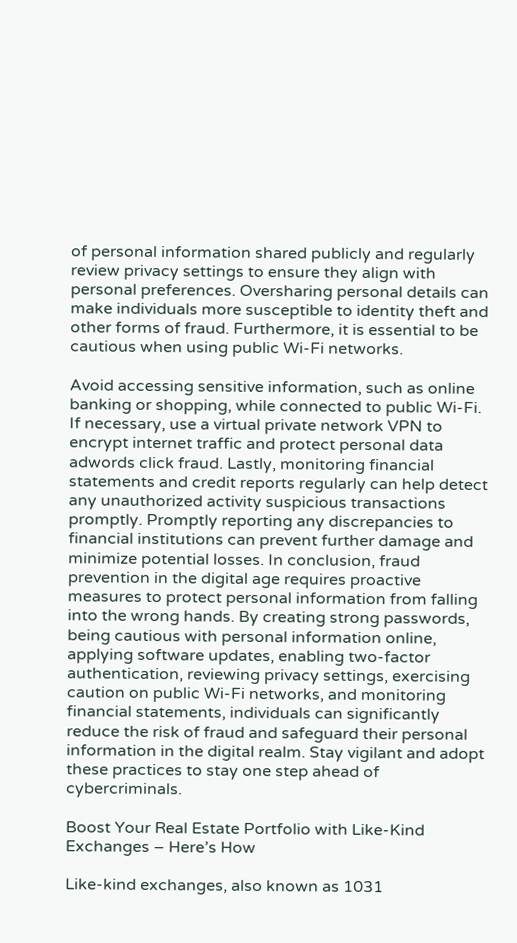of personal information shared publicly and regularly review privacy settings to ensure they align with personal preferences. Oversharing personal details can make individuals more susceptible to identity theft and other forms of fraud. Furthermore, it is essential to be cautious when using public Wi-Fi networks.

Avoid accessing sensitive information, such as online banking or shopping, while connected to public Wi-Fi. If necessary, use a virtual private network VPN to encrypt internet traffic and protect personal data adwords click fraud. Lastly, monitoring financial statements and credit reports regularly can help detect any unauthorized activity suspicious transactions promptly. Promptly reporting any discrepancies to financial institutions can prevent further damage and minimize potential losses. In conclusion, fraud prevention in the digital age requires proactive measures to protect personal information from falling into the wrong hands. By creating strong passwords, being cautious with personal information online, applying software updates, enabling two-factor authentication, reviewing privacy settings, exercising caution on public Wi-Fi networks, and monitoring financial statements, individuals can significantly reduce the risk of fraud and safeguard their personal information in the digital realm. Stay vigilant and adopt these practices to stay one step ahead of cybercriminals.

Boost Your Real Estate Portfolio with Like-Kind Exchanges – Here’s How

Like-kind exchanges, also known as 1031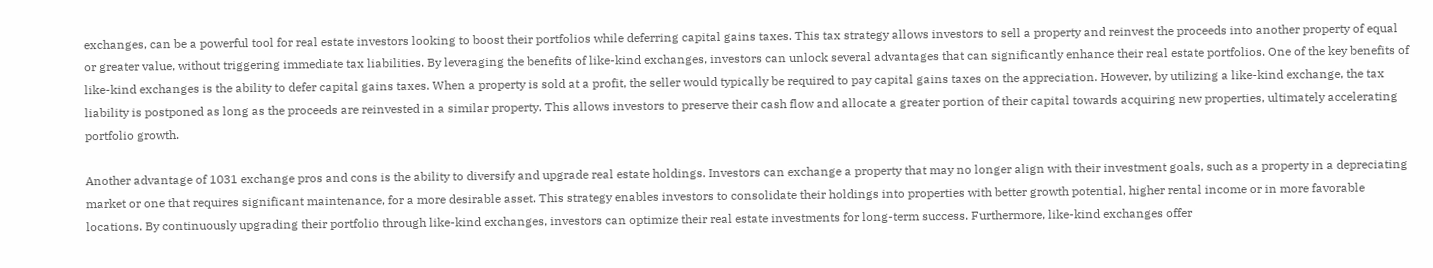exchanges, can be a powerful tool for real estate investors looking to boost their portfolios while deferring capital gains taxes. This tax strategy allows investors to sell a property and reinvest the proceeds into another property of equal or greater value, without triggering immediate tax liabilities. By leveraging the benefits of like-kind exchanges, investors can unlock several advantages that can significantly enhance their real estate portfolios. One of the key benefits of like-kind exchanges is the ability to defer capital gains taxes. When a property is sold at a profit, the seller would typically be required to pay capital gains taxes on the appreciation. However, by utilizing a like-kind exchange, the tax liability is postponed as long as the proceeds are reinvested in a similar property. This allows investors to preserve their cash flow and allocate a greater portion of their capital towards acquiring new properties, ultimately accelerating portfolio growth.

Another advantage of 1031 exchange pros and cons is the ability to diversify and upgrade real estate holdings. Investors can exchange a property that may no longer align with their investment goals, such as a property in a depreciating market or one that requires significant maintenance, for a more desirable asset. This strategy enables investors to consolidate their holdings into properties with better growth potential, higher rental income or in more favorable locations. By continuously upgrading their portfolio through like-kind exchanges, investors can optimize their real estate investments for long-term success. Furthermore, like-kind exchanges offer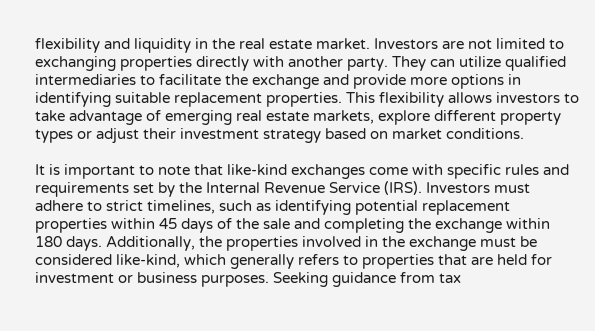flexibility and liquidity in the real estate market. Investors are not limited to exchanging properties directly with another party. They can utilize qualified intermediaries to facilitate the exchange and provide more options in identifying suitable replacement properties. This flexibility allows investors to take advantage of emerging real estate markets, explore different property types or adjust their investment strategy based on market conditions.

It is important to note that like-kind exchanges come with specific rules and requirements set by the Internal Revenue Service (IRS). Investors must adhere to strict timelines, such as identifying potential replacement properties within 45 days of the sale and completing the exchange within 180 days. Additionally, the properties involved in the exchange must be considered like-kind, which generally refers to properties that are held for investment or business purposes. Seeking guidance from tax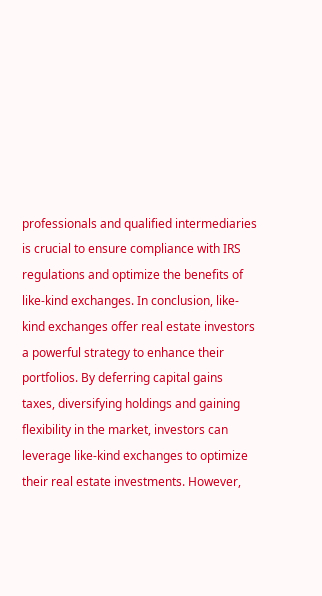professionals and qualified intermediaries is crucial to ensure compliance with IRS regulations and optimize the benefits of like-kind exchanges. In conclusion, like-kind exchanges offer real estate investors a powerful strategy to enhance their portfolios. By deferring capital gains taxes, diversifying holdings and gaining flexibility in the market, investors can leverage like-kind exchanges to optimize their real estate investments. However,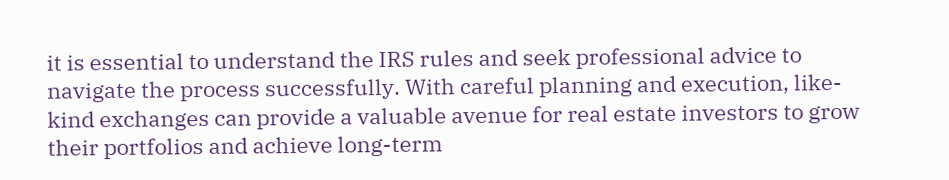it is essential to understand the IRS rules and seek professional advice to navigate the process successfully. With careful planning and execution, like-kind exchanges can provide a valuable avenue for real estate investors to grow their portfolios and achieve long-term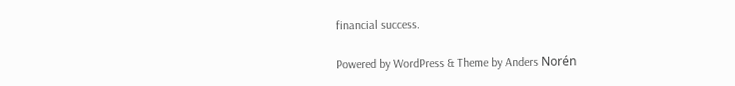financial success.

Powered by WordPress & Theme by Anders Norén